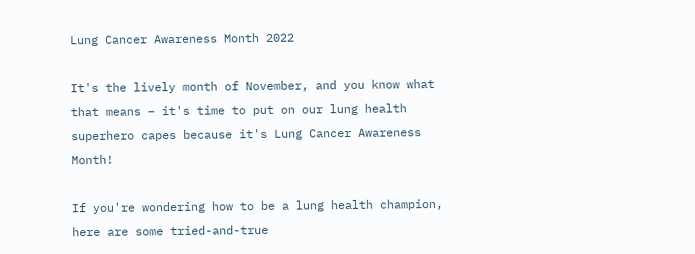Lung Cancer Awareness Month 2022

It's the lively month of November, and you know what that means – it's time to put on our lung health superhero capes because it's Lung Cancer Awareness Month!

If you're wondering how to be a lung health champion, here are some tried-and-true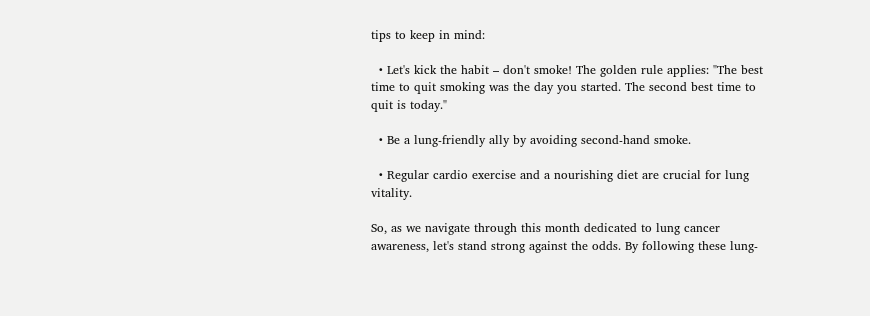tips to keep in mind:

  • Let's kick the habit – don't smoke! The golden rule applies: "The best time to quit smoking was the day you started. The second best time to quit is today."

  • Be a lung-friendly ally by avoiding second-hand smoke.

  • Regular cardio exercise and a nourishing diet are crucial for lung vitality.

So, as we navigate through this month dedicated to lung cancer awareness, let's stand strong against the odds. By following these lung-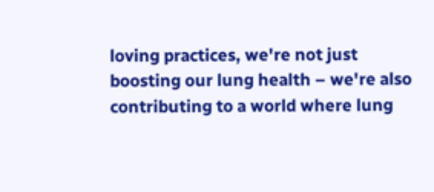loving practices, we're not just boosting our lung health – we're also contributing to a world where lung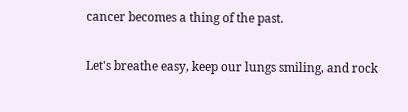cancer becomes a thing of the past.

Let's breathe easy, keep our lungs smiling, and rock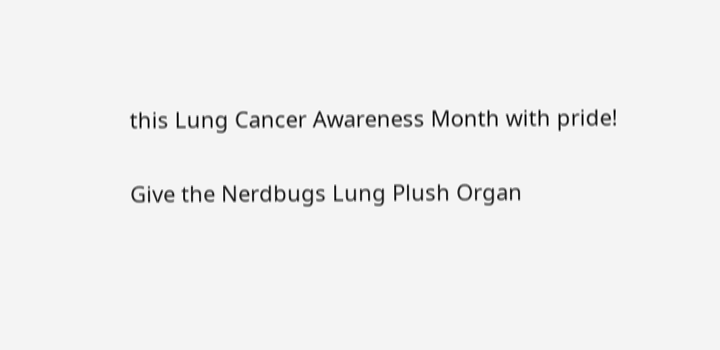this Lung Cancer Awareness Month with pride!

Give the Nerdbugs Lung Plush Organ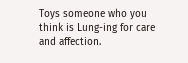Toys someone who you think is Lung-ing for care and affection.